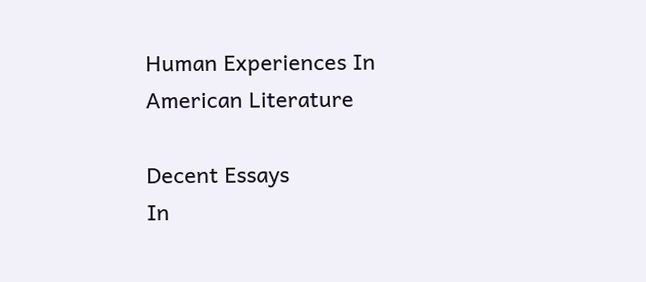Human Experiences In American Literature

Decent Essays
In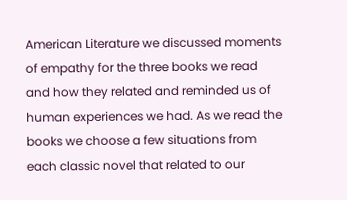American Literature we discussed moments of empathy for the three books we read and how they related and reminded us of human experiences we had. As we read the books we choose a few situations from each classic novel that related to our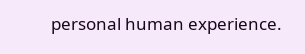personal human experience.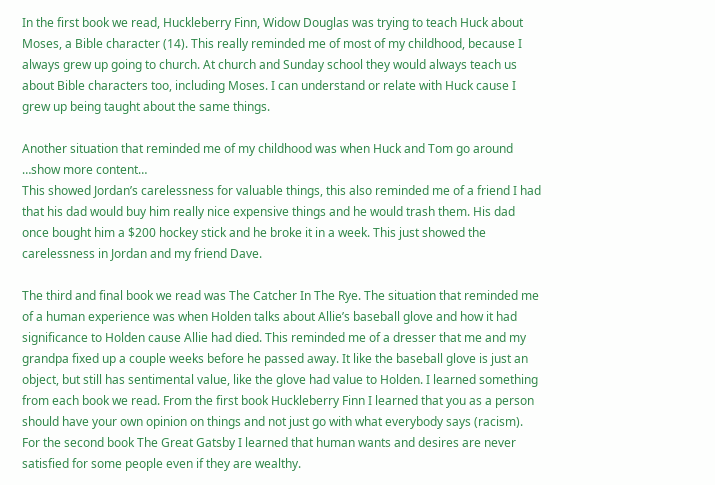In the first book we read, Huckleberry Finn, Widow Douglas was trying to teach Huck about Moses, a Bible character (14). This really reminded me of most of my childhood, because I always grew up going to church. At church and Sunday school they would always teach us about Bible characters too, including Moses. I can understand or relate with Huck cause I grew up being taught about the same things.

Another situation that reminded me of my childhood was when Huck and Tom go around
…show more content…
This showed Jordan’s carelessness for valuable things, this also reminded me of a friend I had that his dad would buy him really nice expensive things and he would trash them. His dad once bought him a $200 hockey stick and he broke it in a week. This just showed the carelessness in Jordan and my friend Dave.

The third and final book we read was The Catcher In The Rye. The situation that reminded me of a human experience was when Holden talks about Allie’s baseball glove and how it had significance to Holden cause Allie had died. This reminded me of a dresser that me and my grandpa fixed up a couple weeks before he passed away. It like the baseball glove is just an object, but still has sentimental value, like the glove had value to Holden. I learned something from each book we read. From the first book Huckleberry Finn I learned that you as a person should have your own opinion on things and not just go with what everybody says (racism). For the second book The Great Gatsby I learned that human wants and desires are never satisfied for some people even if they are wealthy.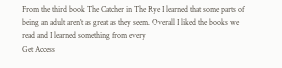From the third book The Catcher in The Rye I learned that some parts of being an adult aren’t as great as they seem. Overall I liked the books we read and I learned something from every
Get Access